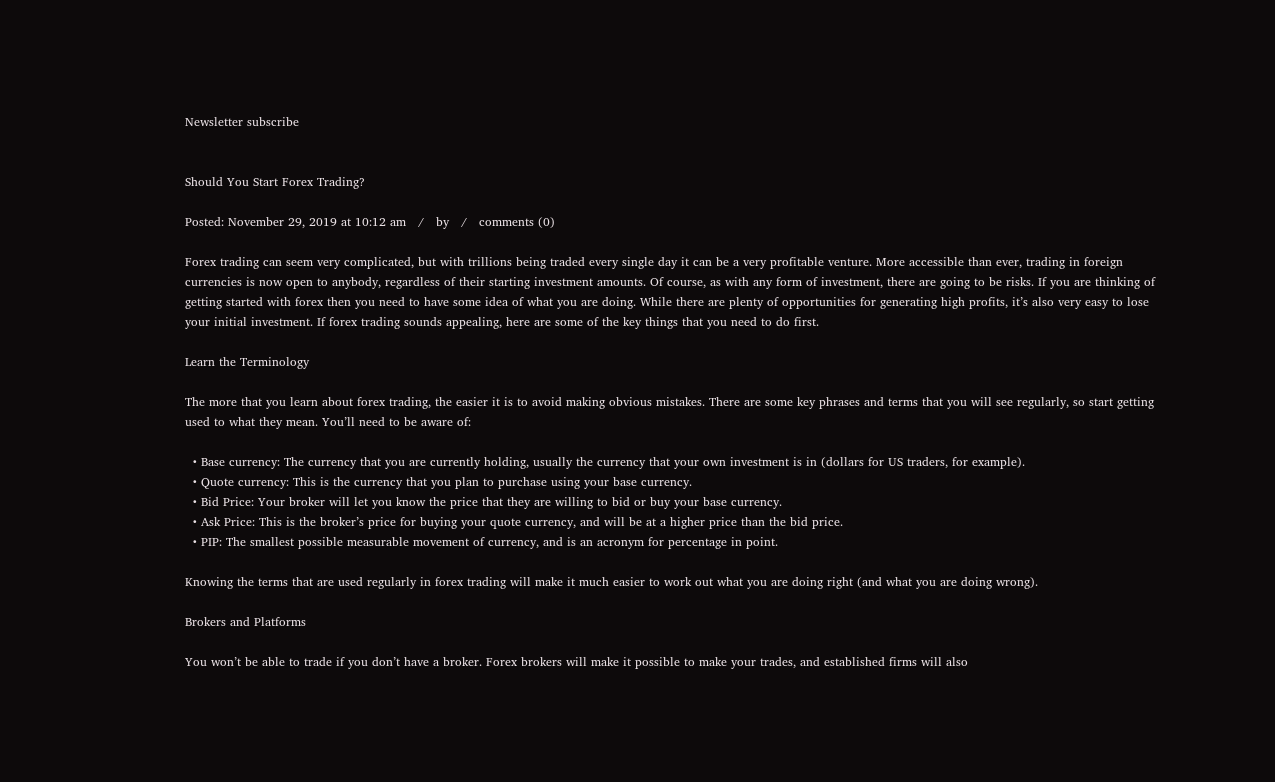Newsletter subscribe


Should You Start Forex Trading?

Posted: November 29, 2019 at 10:12 am   /   by   /   comments (0)

Forex trading can seem very complicated, but with trillions being traded every single day it can be a very profitable venture. More accessible than ever, trading in foreign currencies is now open to anybody, regardless of their starting investment amounts. Of course, as with any form of investment, there are going to be risks. If you are thinking of getting started with forex then you need to have some idea of what you are doing. While there are plenty of opportunities for generating high profits, it’s also very easy to lose your initial investment. If forex trading sounds appealing, here are some of the key things that you need to do first.

Learn the Terminology

The more that you learn about forex trading, the easier it is to avoid making obvious mistakes. There are some key phrases and terms that you will see regularly, so start getting used to what they mean. You’ll need to be aware of:

  • Base currency: The currency that you are currently holding, usually the currency that your own investment is in (dollars for US traders, for example).
  • Quote currency: This is the currency that you plan to purchase using your base currency.
  • Bid Price: Your broker will let you know the price that they are willing to bid or buy your base currency.
  • Ask Price: This is the broker’s price for buying your quote currency, and will be at a higher price than the bid price.
  • PIP: The smallest possible measurable movement of currency, and is an acronym for percentage in point.

Knowing the terms that are used regularly in forex trading will make it much easier to work out what you are doing right (and what you are doing wrong).

Brokers and Platforms

You won’t be able to trade if you don’t have a broker. Forex brokers will make it possible to make your trades, and established firms will also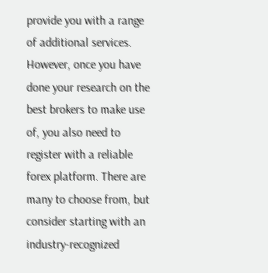provide you with a range of additional services. However, once you have done your research on the best brokers to make use of, you also need to register with a reliable forex platform. There are many to choose from, but consider starting with an industry-recognized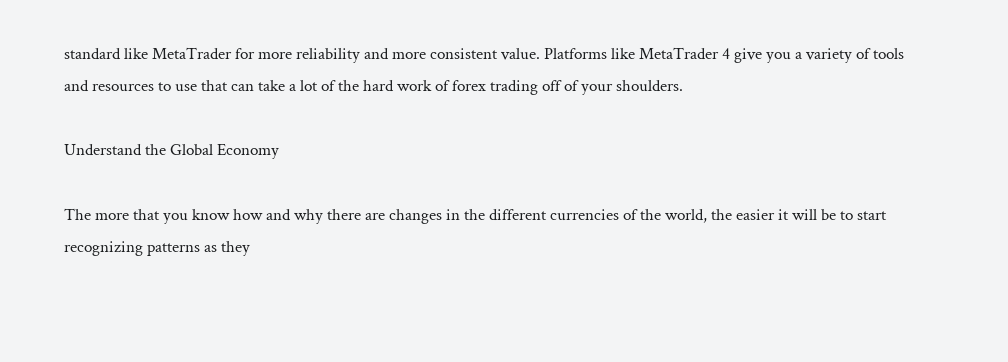standard like MetaTrader for more reliability and more consistent value. Platforms like MetaTrader 4 give you a variety of tools and resources to use that can take a lot of the hard work of forex trading off of your shoulders.

Understand the Global Economy

The more that you know how and why there are changes in the different currencies of the world, the easier it will be to start recognizing patterns as they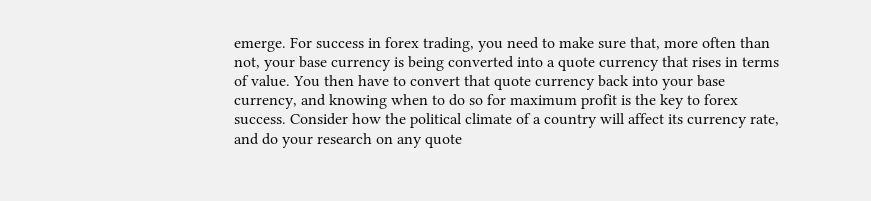emerge. For success in forex trading, you need to make sure that, more often than not, your base currency is being converted into a quote currency that rises in terms of value. You then have to convert that quote currency back into your base currency, and knowing when to do so for maximum profit is the key to forex success. Consider how the political climate of a country will affect its currency rate, and do your research on any quote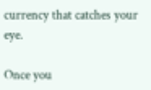currency that catches your eye.

Once you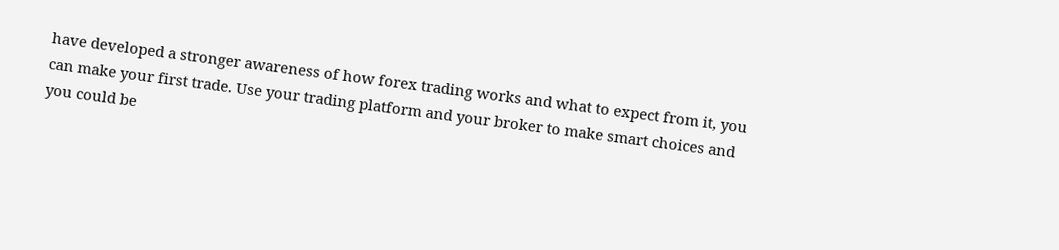have developed a stronger awareness of how forex trading works and what to expect from it, you can make your first trade. Use your trading platform and your broker to make smart choices and you could be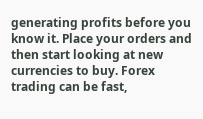generating profits before you know it. Place your orders and then start looking at new currencies to buy. Forex trading can be fast,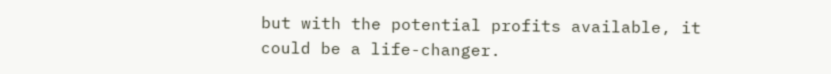but with the potential profits available, it could be a life-changer.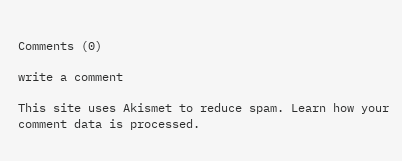Comments (0)

write a comment

This site uses Akismet to reduce spam. Learn how your comment data is processed.